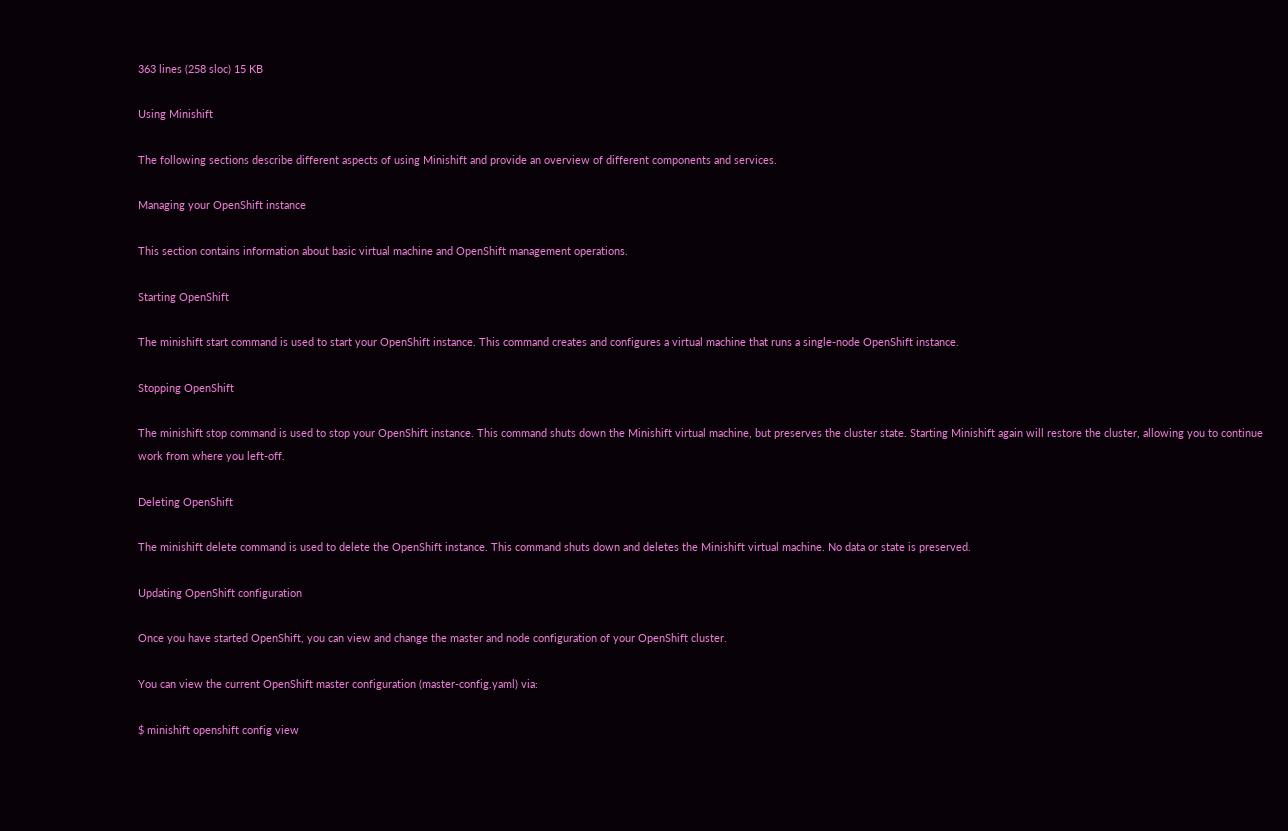363 lines (258 sloc) 15 KB

Using Minishift

The following sections describe different aspects of using Minishift and provide an overview of different components and services.

Managing your OpenShift instance

This section contains information about basic virtual machine and OpenShift management operations.

Starting OpenShift

The minishift start command is used to start your OpenShift instance. This command creates and configures a virtual machine that runs a single-node OpenShift instance.

Stopping OpenShift

The minishift stop command is used to stop your OpenShift instance. This command shuts down the Minishift virtual machine, but preserves the cluster state. Starting Minishift again will restore the cluster, allowing you to continue work from where you left-off.

Deleting OpenShift

The minishift delete command is used to delete the OpenShift instance. This command shuts down and deletes the Minishift virtual machine. No data or state is preserved.

Updating OpenShift configuration

Once you have started OpenShift, you can view and change the master and node configuration of your OpenShift cluster.

You can view the current OpenShift master configuration (master-config.yaml) via:

$ minishift openshift config view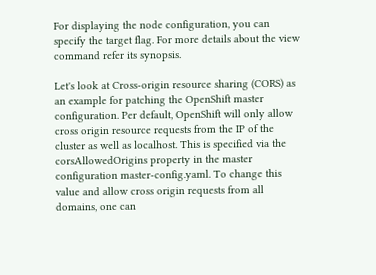For displaying the node configuration, you can specify the target flag. For more details about the view command refer its synopsis.

Let's look at Cross-origin resource sharing (CORS) as an example for patching the OpenShift master configuration. Per default, OpenShift will only allow cross origin resource requests from the IP of the cluster as well as localhost. This is specified via the corsAllowedOrigins property in the master configuration master-config.yaml. To change this value and allow cross origin requests from all domains, one can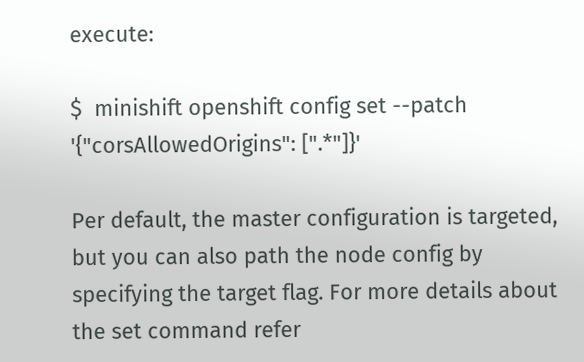execute:

$  minishift openshift config set --patch '{"corsAllowedOrigins": [".*"]}'

Per default, the master configuration is targeted, but you can also path the node config by specifying the target flag. For more details about the set command refer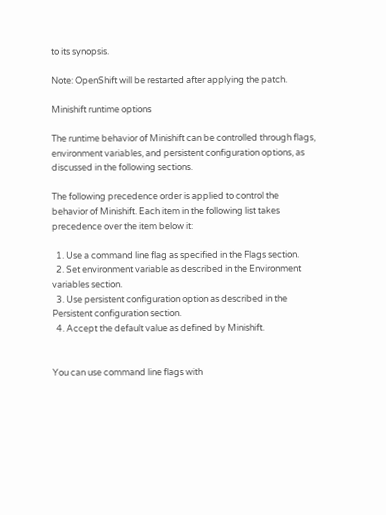to its synopsis.

Note: OpenShift will be restarted after applying the patch.

Minishift runtime options

The runtime behavior of Minishift can be controlled through flags, environment variables, and persistent configuration options, as discussed in the following sections.

The following precedence order is applied to control the behavior of Minishift. Each item in the following list takes precedence over the item below it:

  1. Use a command line flag as specified in the Flags section.
  2. Set environment variable as described in the Environment variables section.
  3. Use persistent configuration option as described in the Persistent configuration section.
  4. Accept the default value as defined by Minishift.


You can use command line flags with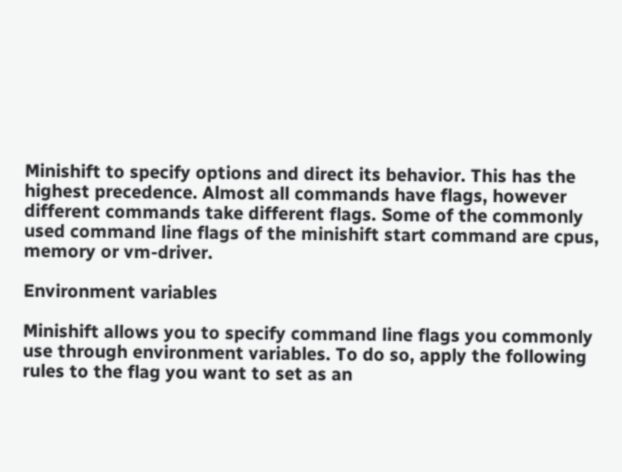Minishift to specify options and direct its behavior. This has the highest precedence. Almost all commands have flags, however different commands take different flags. Some of the commonly used command line flags of the minishift start command are cpus, memory or vm-driver.

Environment variables

Minishift allows you to specify command line flags you commonly use through environment variables. To do so, apply the following rules to the flag you want to set as an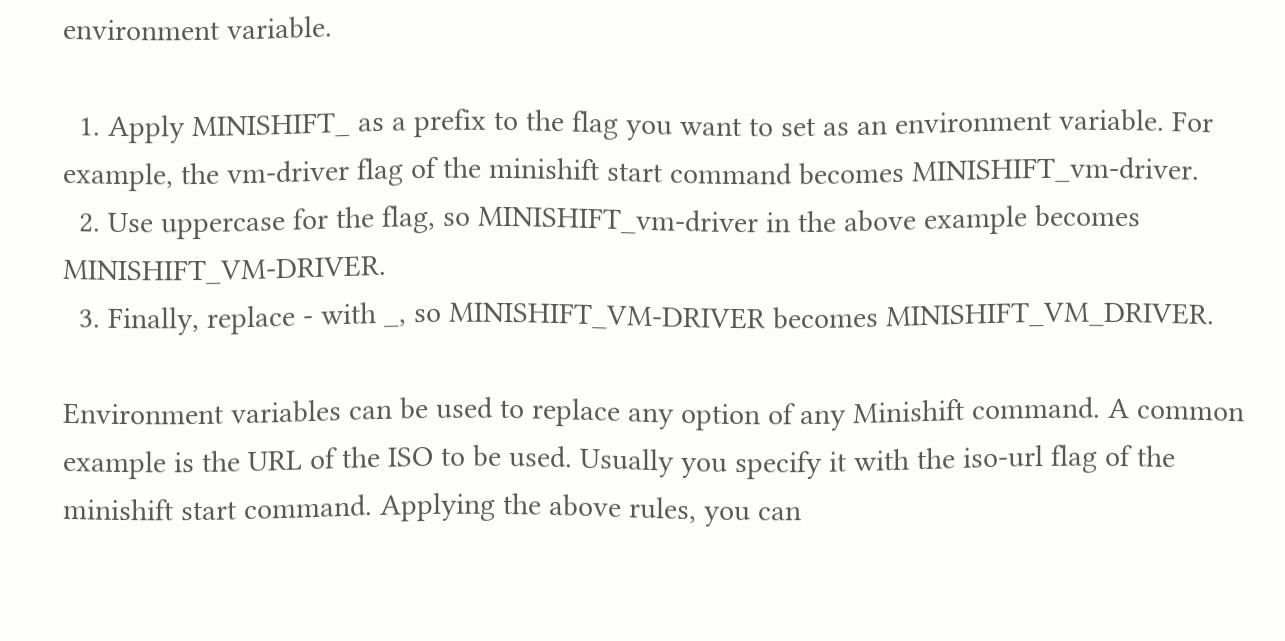environment variable.

  1. Apply MINISHIFT_ as a prefix to the flag you want to set as an environment variable. For example, the vm-driver flag of the minishift start command becomes MINISHIFT_vm-driver.
  2. Use uppercase for the flag, so MINISHIFT_vm-driver in the above example becomes MINISHIFT_VM-DRIVER.
  3. Finally, replace - with _, so MINISHIFT_VM-DRIVER becomes MINISHIFT_VM_DRIVER.

Environment variables can be used to replace any option of any Minishift command. A common example is the URL of the ISO to be used. Usually you specify it with the iso-url flag of the minishift start command. Applying the above rules, you can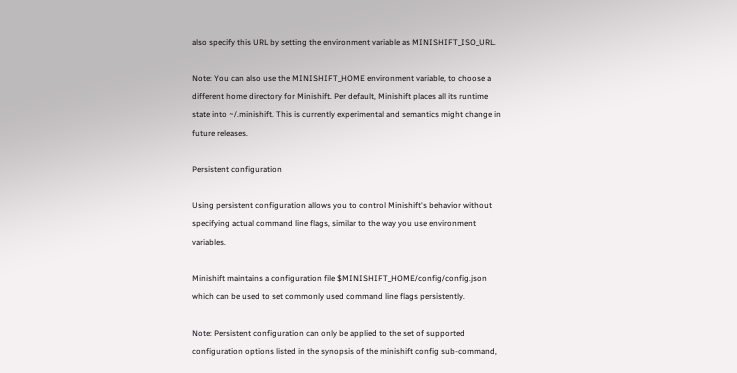also specify this URL by setting the environment variable as MINISHIFT_ISO_URL.

Note: You can also use the MINISHIFT_HOME environment variable, to choose a different home directory for Minishift. Per default, Minishift places all its runtime state into ~/.minishift. This is currently experimental and semantics might change in future releases.

Persistent configuration

Using persistent configuration allows you to control Minishift's behavior without specifying actual command line flags, similar to the way you use environment variables.

Minishift maintains a configuration file $MINISHIFT_HOME/config/config.json which can be used to set commonly used command line flags persistently.

Note: Persistent configuration can only be applied to the set of supported configuration options listed in the synopsis of the minishift config sub-command,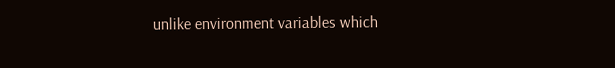unlike environment variables which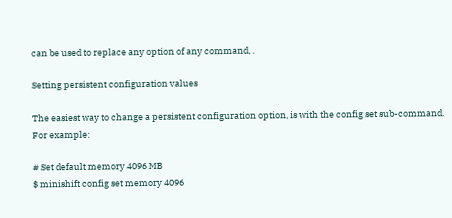can be used to replace any option of any command, .

Setting persistent configuration values

The easiest way to change a persistent configuration option, is with the config set sub-command. For example:

# Set default memory 4096 MB
$ minishift config set memory 4096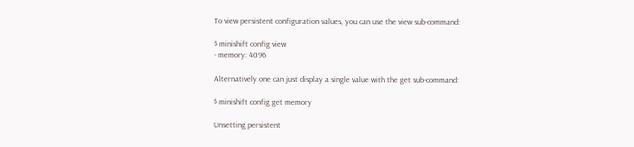To view persistent configuration values, you can use the view sub-command:

$ minishift config view
- memory: 4096

Alternatively one can just display a single value with the get sub-command:

$ minishift config get memory

Unsetting persistent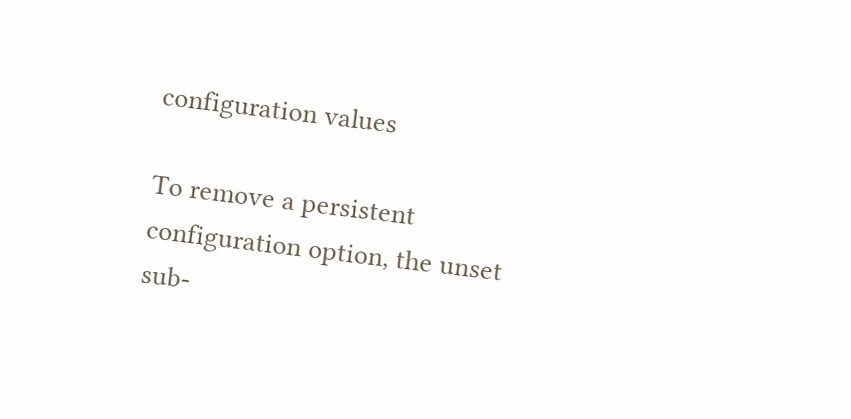configuration values

To remove a persistent configuration option, the unset sub-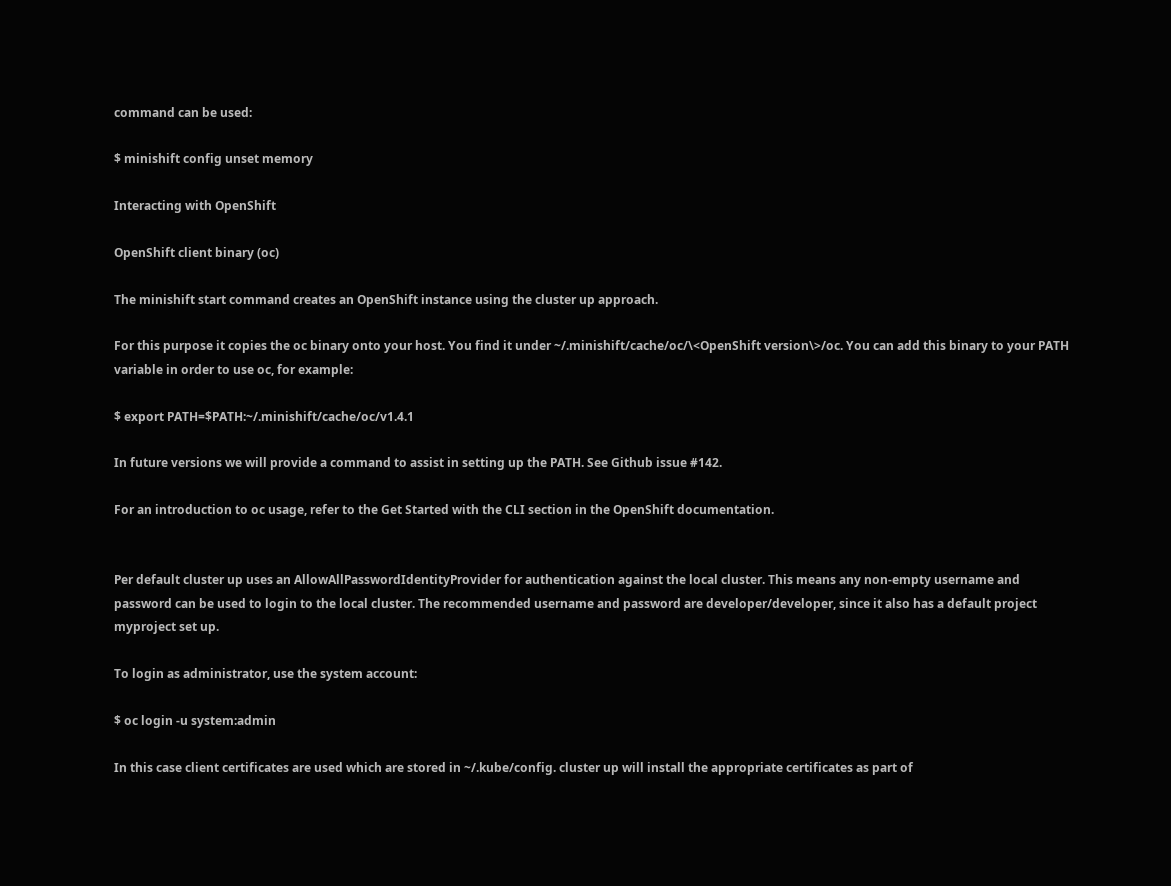command can be used:

$ minishift config unset memory

Interacting with OpenShift

OpenShift client binary (oc)

The minishift start command creates an OpenShift instance using the cluster up approach.

For this purpose it copies the oc binary onto your host. You find it under ~/.minishift/cache/oc/\<OpenShift version\>/oc. You can add this binary to your PATH variable in order to use oc, for example:

$ export PATH=$PATH:~/.minishift/cache/oc/v1.4.1

In future versions we will provide a command to assist in setting up the PATH. See Github issue #142.

For an introduction to oc usage, refer to the Get Started with the CLI section in the OpenShift documentation.


Per default cluster up uses an AllowAllPasswordIdentityProvider for authentication against the local cluster. This means any non-empty username and password can be used to login to the local cluster. The recommended username and password are developer/developer, since it also has a default project myproject set up.

To login as administrator, use the system account:

$ oc login -u system:admin

In this case client certificates are used which are stored in ~/.kube/config. cluster up will install the appropriate certificates as part of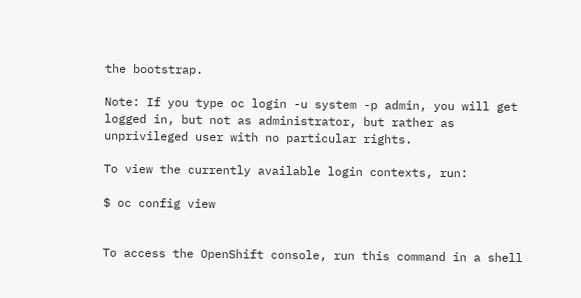the bootstrap.

Note: If you type oc login -u system -p admin, you will get logged in, but not as administrator, but rather as unprivileged user with no particular rights.

To view the currently available login contexts, run:

$ oc config view


To access the OpenShift console, run this command in a shell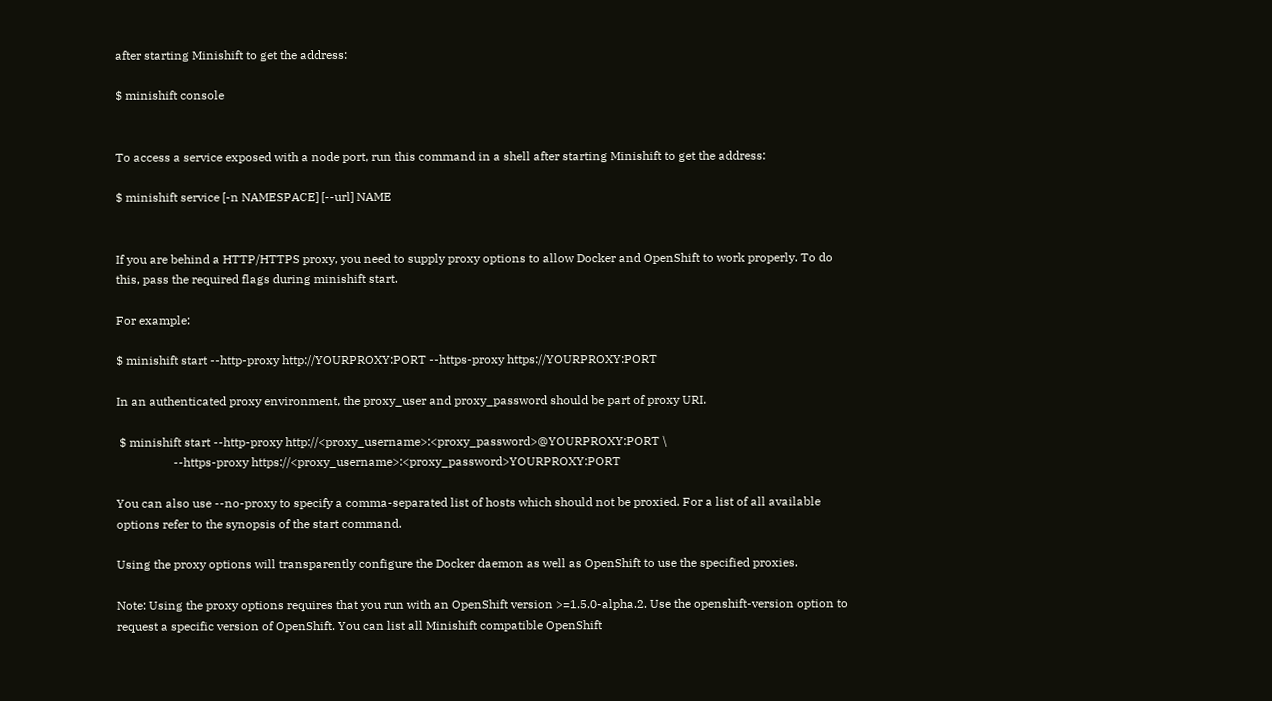after starting Minishift to get the address:

$ minishift console


To access a service exposed with a node port, run this command in a shell after starting Minishift to get the address:

$ minishift service [-n NAMESPACE] [--url] NAME


If you are behind a HTTP/HTTPS proxy, you need to supply proxy options to allow Docker and OpenShift to work properly. To do this, pass the required flags during minishift start.

For example:

$ minishift start --http-proxy http://YOURPROXY:PORT --https-proxy https://YOURPROXY:PORT

In an authenticated proxy environment, the proxy_user and proxy_password should be part of proxy URI.

 $ minishift start --http-proxy http://<proxy_username>:<proxy_password>@YOURPROXY:PORT \
                   --https-proxy https://<proxy_username>:<proxy_password>YOURPROXY:PORT

You can also use --no-proxy to specify a comma-separated list of hosts which should not be proxied. For a list of all available options refer to the synopsis of the start command.

Using the proxy options will transparently configure the Docker daemon as well as OpenShift to use the specified proxies.

Note: Using the proxy options requires that you run with an OpenShift version >=1.5.0-alpha.2. Use the openshift-version option to request a specific version of OpenShift. You can list all Minishift compatible OpenShift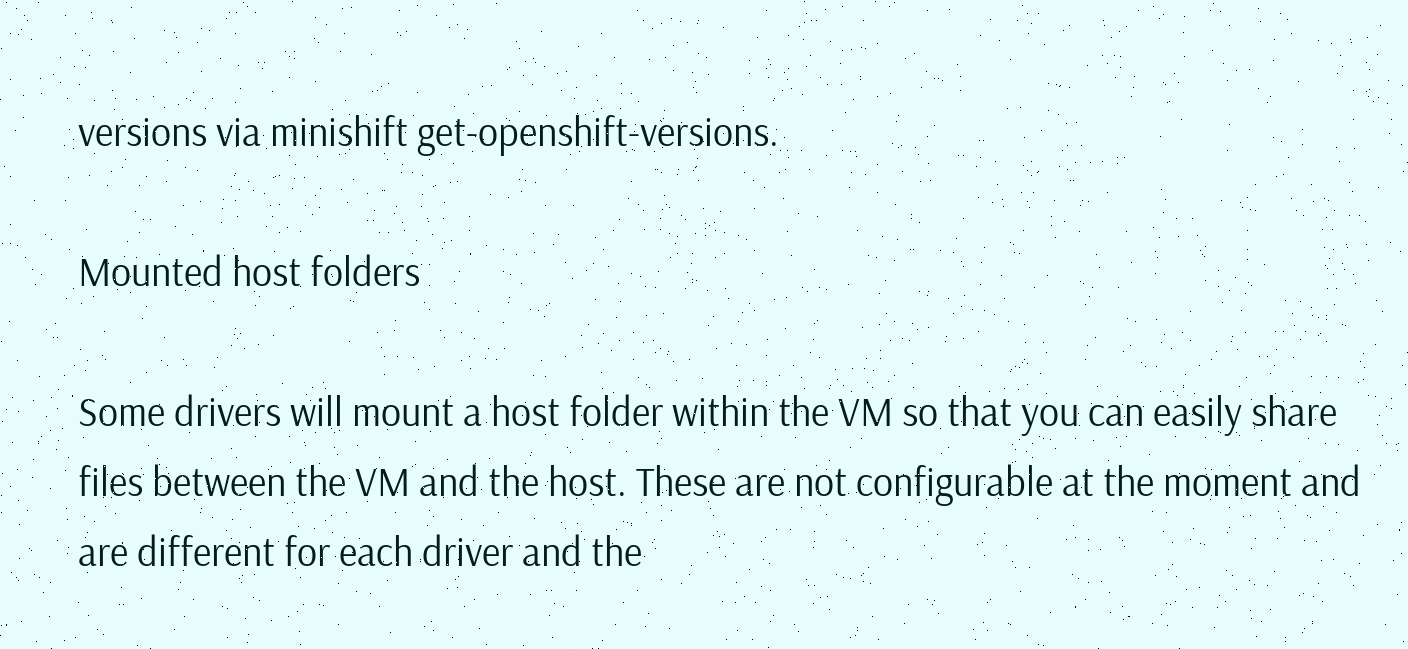versions via minishift get-openshift-versions.

Mounted host folders

Some drivers will mount a host folder within the VM so that you can easily share files between the VM and the host. These are not configurable at the moment and are different for each driver and the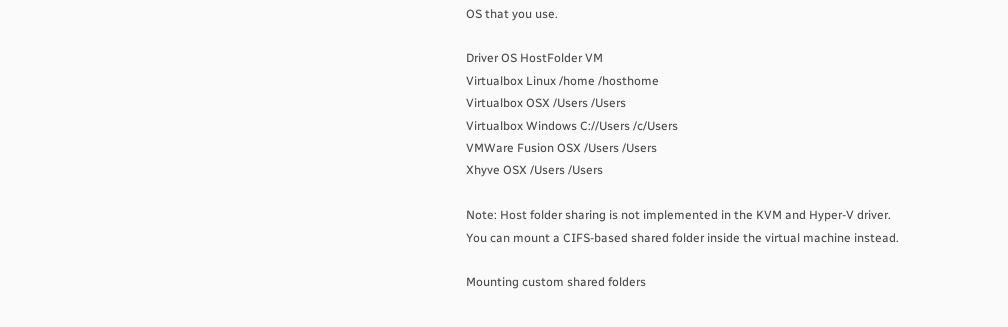OS that you use.

Driver OS HostFolder VM
Virtualbox Linux /home /hosthome
Virtualbox OSX /Users /Users
Virtualbox Windows C://Users /c/Users
VMWare Fusion OSX /Users /Users
Xhyve OSX /Users /Users

Note: Host folder sharing is not implemented in the KVM and Hyper-V driver. You can mount a CIFS-based shared folder inside the virtual machine instead.

Mounting custom shared folders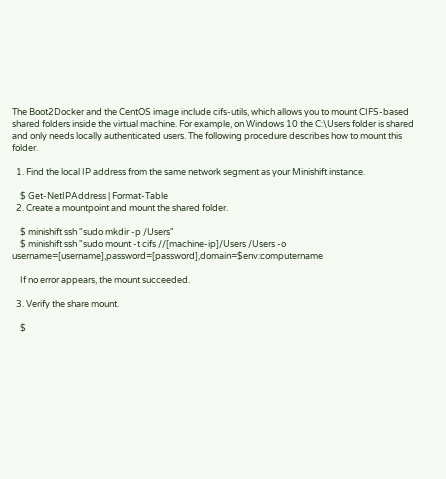The Boot2Docker and the CentOS image include cifs-utils, which allows you to mount CIFS-based shared folders inside the virtual machine. For example, on Windows 10 the C:\Users folder is shared and only needs locally authenticated users. The following procedure describes how to mount this folder.

  1. Find the local IP address from the same network segment as your Minishift instance.

    $ Get-NetIPAddress | Format-Table
  2. Create a mountpoint and mount the shared folder.

    $ minishift ssh "sudo mkdir -p /Users"
    $ minishift ssh "sudo mount -t cifs //[machine-ip]/Users /Users -o username=[username],password=[password],domain=$env:computername

    If no error appears, the mount succeeded.

  3. Verify the share mount.

    $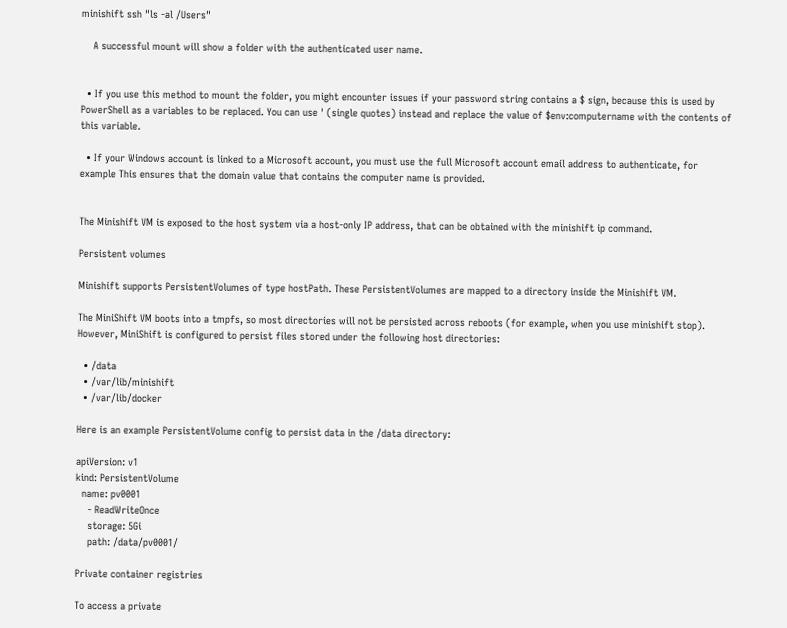minishift ssh "ls -al /Users"

    A successful mount will show a folder with the authenticated user name.


  • If you use this method to mount the folder, you might encounter issues if your password string contains a $ sign, because this is used by PowerShell as a variables to be replaced. You can use ' (single quotes) instead and replace the value of $env:computername with the contents of this variable.

  • If your Windows account is linked to a Microsoft account, you must use the full Microsoft account email address to authenticate, for example This ensures that the domain value that contains the computer name is provided.


The Minishift VM is exposed to the host system via a host-only IP address, that can be obtained with the minishift ip command.

Persistent volumes

Minishift supports PersistentVolumes of type hostPath. These PersistentVolumes are mapped to a directory inside the Minishift VM.

The MiniShift VM boots into a tmpfs, so most directories will not be persisted across reboots (for example, when you use minishift stop). However, MiniShift is configured to persist files stored under the following host directories:

  • /data
  • /var/lib/minishift
  • /var/lib/docker

Here is an example PersistentVolume config to persist data in the /data directory:

apiVersion: v1
kind: PersistentVolume
  name: pv0001
    - ReadWriteOnce
    storage: 5Gi
    path: /data/pv0001/

Private container registries

To access a private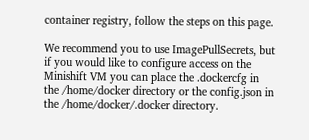container registry, follow the steps on this page.

We recommend you to use ImagePullSecrets, but if you would like to configure access on the Minishift VM you can place the .dockercfg in the /home/docker directory or the config.json in the /home/docker/.docker directory.